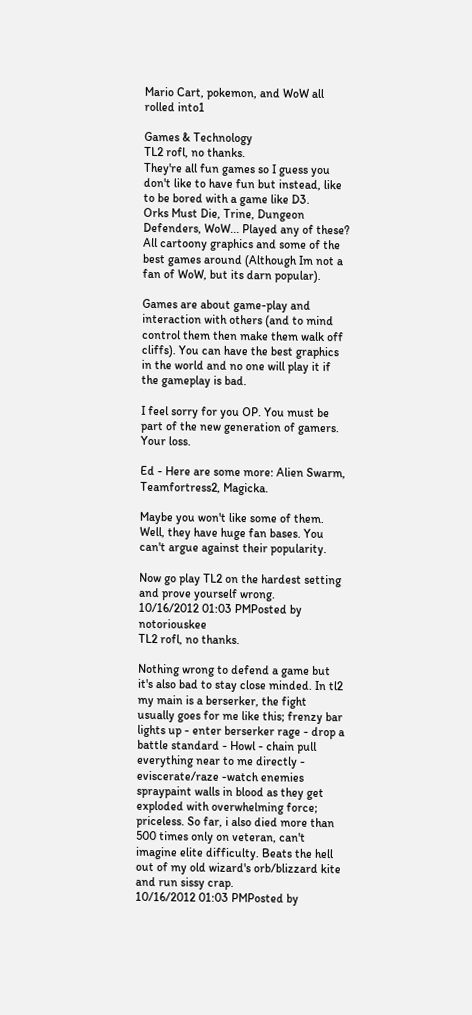Mario Cart, pokemon, and WoW all rolled into1

Games & Technology
TL2 rofl, no thanks.
They're all fun games so I guess you don't like to have fun but instead, like to be bored with a game like D3.
Orks Must Die, Trine, Dungeon Defenders, WoW... Played any of these? All cartoony graphics and some of the best games around (Although Im not a fan of WoW, but its darn popular).

Games are about game-play and interaction with others (and to mind control them then make them walk off cliffs). You can have the best graphics in the world and no one will play it if the gameplay is bad.

I feel sorry for you OP. You must be part of the new generation of gamers. Your loss.

Ed - Here are some more: Alien Swarm, Teamfortress2, Magicka.

Maybe you won't like some of them. Well, they have huge fan bases. You can't argue against their popularity.

Now go play TL2 on the hardest setting and prove yourself wrong.
10/16/2012 01:03 PMPosted by notoriouskee
TL2 rofl, no thanks.

Nothing wrong to defend a game but it's also bad to stay close minded. In tl2 my main is a berserker, the fight usually goes for me like this; frenzy bar lights up - enter berserker rage - drop a battle standard - Howl - chain pull everything near to me directly - eviscerate/raze -watch enemies spraypaint walls in blood as they get exploded with overwhelming force; priceless. So far, i also died more than 500 times only on veteran, can't imagine elite difficulty. Beats the hell out of my old wizard's orb/blizzard kite and run sissy crap.
10/16/2012 01:03 PMPosted by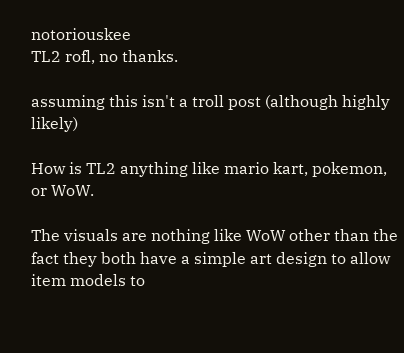notoriouskee
TL2 rofl, no thanks.

assuming this isn't a troll post (although highly likely)

How is TL2 anything like mario kart, pokemon, or WoW.

The visuals are nothing like WoW other than the fact they both have a simple art design to allow item models to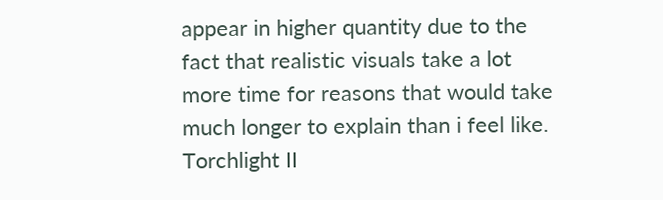appear in higher quantity due to the fact that realistic visuals take a lot more time for reasons that would take much longer to explain than i feel like.
Torchlight II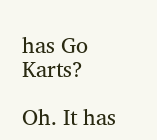has Go Karts?

Oh. It has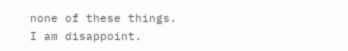none of these things.
I am disappoint.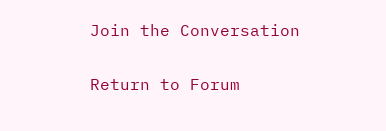Join the Conversation

Return to Forum